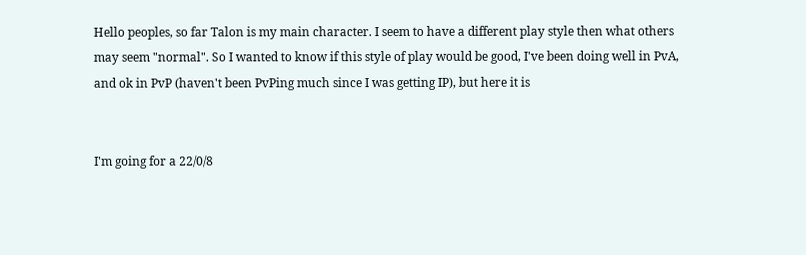Hello peoples, so far Talon is my main character. I seem to have a different play style then what others may seem "normal". So I wanted to know if this style of play would be good, I've been doing well in PvA, and ok in PvP (haven't been PvPing much since I was getting IP), but here it is


I'm going for a 22/0/8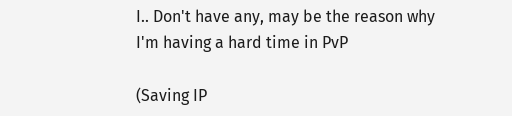I.. Don't have any, may be the reason why I'm having a hard time in PvP

(Saving IP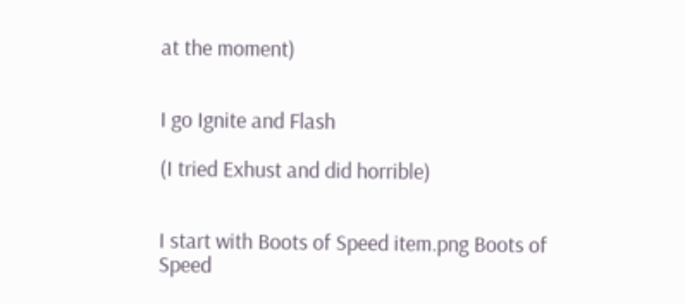at the moment)


I go Ignite and Flash

(I tried Exhust and did horrible)


I start with Boots of Speed item.png Boots of Speed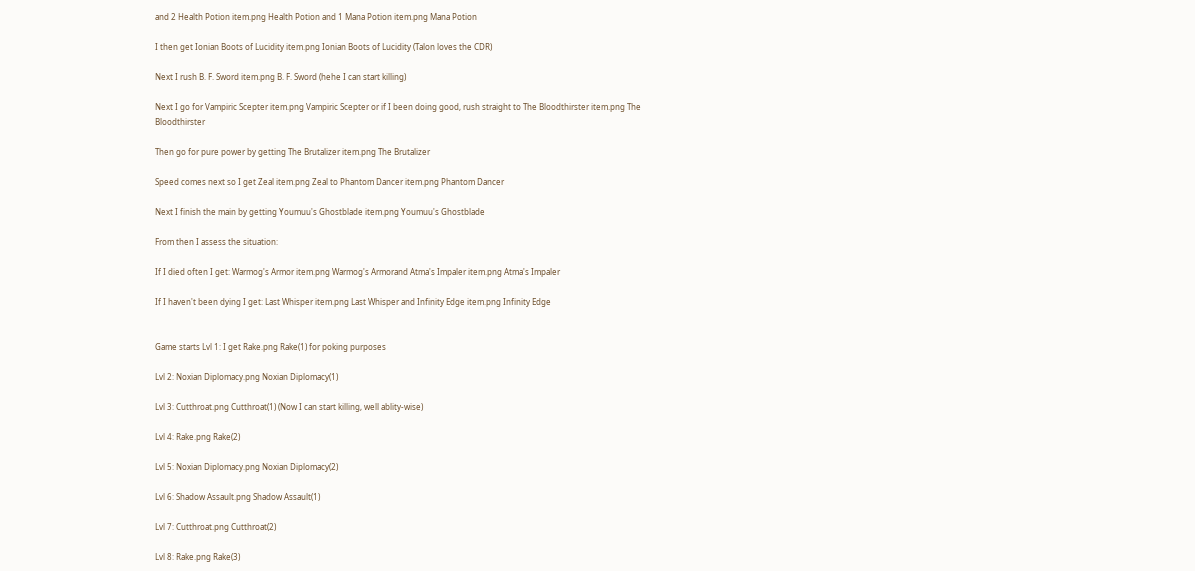and 2 Health Potion item.png Health Potion and 1 Mana Potion item.png Mana Potion

I then get Ionian Boots of Lucidity item.png Ionian Boots of Lucidity (Talon loves the CDR)

Next I rush B. F. Sword item.png B. F. Sword (hehe I can start killing)

Next I go for Vampiric Scepter item.png Vampiric Scepter or if I been doing good, rush straight to The Bloodthirster item.png The Bloodthirster

Then go for pure power by getting The Brutalizer item.png The Brutalizer

Speed comes next so I get Zeal item.png Zeal to Phantom Dancer item.png Phantom Dancer

Next I finish the main by getting Youmuu's Ghostblade item.png Youmuu's Ghostblade

From then I assess the situation:

If I died often I get: Warmog's Armor item.png Warmog's Armorand Atma's Impaler item.png Atma's Impaler

If I haven't been dying I get: Last Whisper item.png Last Whisper and Infinity Edge item.png Infinity Edge


Game starts Lvl 1: I get Rake.png Rake(1) for poking purposes

Lvl 2: Noxian Diplomacy.png Noxian Diplomacy(1)

Lvl 3: Cutthroat.png Cutthroat(1) (Now I can start killing, well ablity-wise)

Lvl 4: Rake.png Rake(2)

Lvl 5: Noxian Diplomacy.png Noxian Diplomacy(2)

Lvl 6: Shadow Assault.png Shadow Assault(1)

Lvl 7: Cutthroat.png Cutthroat(2)

Lvl 8: Rake.png Rake(3)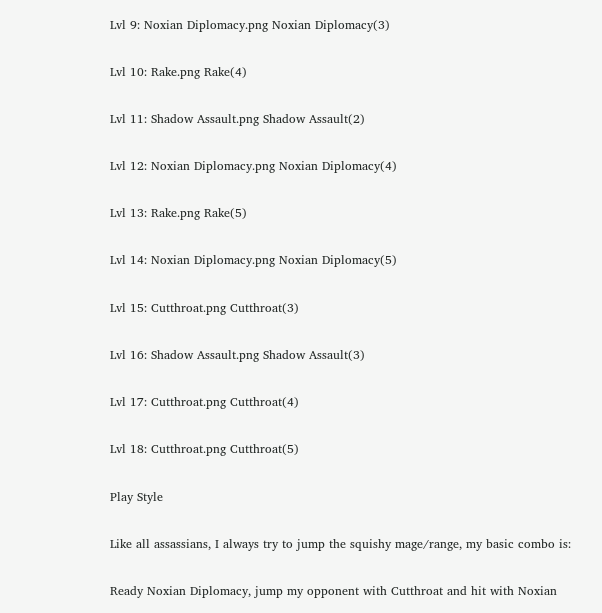Lvl 9: Noxian Diplomacy.png Noxian Diplomacy(3)

Lvl 10: Rake.png Rake(4)

Lvl 11: Shadow Assault.png Shadow Assault(2)

Lvl 12: Noxian Diplomacy.png Noxian Diplomacy(4)

Lvl 13: Rake.png Rake(5)

Lvl 14: Noxian Diplomacy.png Noxian Diplomacy(5)

Lvl 15: Cutthroat.png Cutthroat(3)

Lvl 16: Shadow Assault.png Shadow Assault(3)

Lvl 17: Cutthroat.png Cutthroat(4)

Lvl 18: Cutthroat.png Cutthroat(5)

Play Style

Like all assassians, I always try to jump the squishy mage/range, my basic combo is:

Ready Noxian Diplomacy, jump my opponent with Cutthroat and hit with Noxian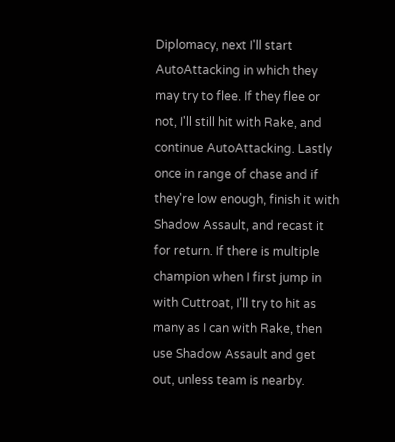Diplomacy, next I'll start AutoAttacking in which they may try to flee. If they flee or not, I'll still hit with Rake, and continue AutoAttacking. Lastly once in range of chase and if they're low enough, finish it with Shadow Assault, and recast it for return. If there is multiple champion when I first jump in with Cuttroat, I'll try to hit as many as I can with Rake, then use Shadow Assault and get out, unless team is nearby.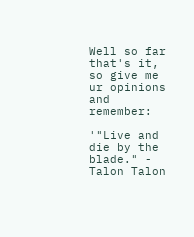Well so far that's it, so give me ur opinions and remember:

'"Live and die by the blade." - Talon Talon